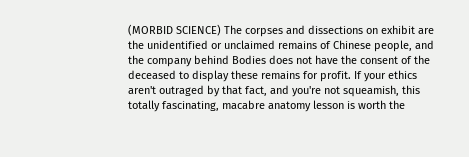(MORBID SCIENCE) The corpses and dissections on exhibit are the unidentified or unclaimed remains of Chinese people, and the company behind Bodies does not have the consent of the deceased to display these remains for profit. If your ethics aren't outraged by that fact, and you're not squeamish, this totally fascinating, macabre anatomy lesson is worth the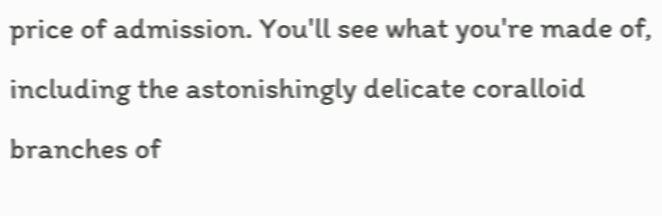price of admission. You'll see what you're made of, including the astonishingly delicate coralloid branches of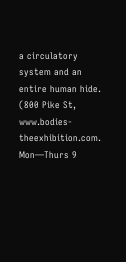a circulatory system and an entire human hide. (800 Pike St, www.bodies-theexhibition.com. Mon—Thurs 9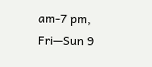am-7 pm, Fri—Sun 9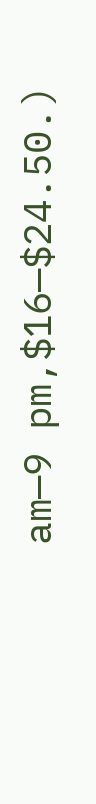am—9 pm,$16—$24.50.)